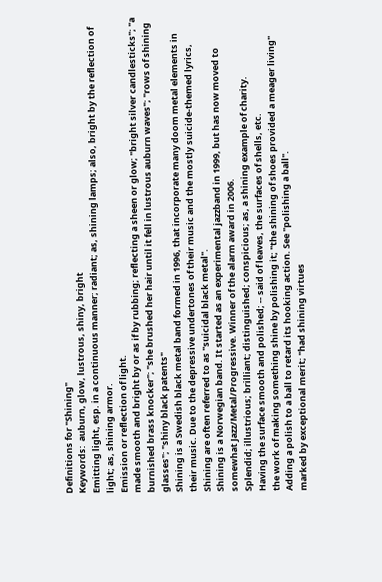Definitions for "Shining"
Keywords:  auburn, glow, lustrous, shiny, bright
Emitting light, esp. in a continuous manner; radiant; as, shining lamps; also, bright by the reflection of light; as, shining armor.
Emission or reflection of light.
made smooth and bright by or as if by rubbing; reflecting a sheen or glow; "bright silver candlesticks"; "a burnished brass knocker"; "she brushed her hair until it fell in lustrous auburn waves"; "rows of shining glasses"; "shiny black patents"
Shining is a Swedish black metal band formed in 1996, that incorporate many doom metal elements in their music. Due to the depressive undertones of their music and the mostly suicide-themed lyrics, Shining are often referred to as "suicidal black metal".
Shining is a Norwegian band. It started as an experimental jazzband in 1999, but has now moved to somewhat Jazz/Metal/Progressive. Winner of the alarm award in 2006.
Splendid; illustrious; brilliant; distinguished; conspicious; as, a shining example of charity.
Having the surface smooth and polished; -- said of leaves, the surfaces of shells, etc.
the work of making something shine by polishing it; "the shining of shoes provided a meager living"
Adding a polish to a ball to retard its hooking action. See "polishing a ball".
marked by exceptional merit; "had shining virtues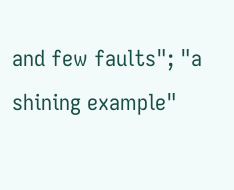and few faults"; "a shining example"